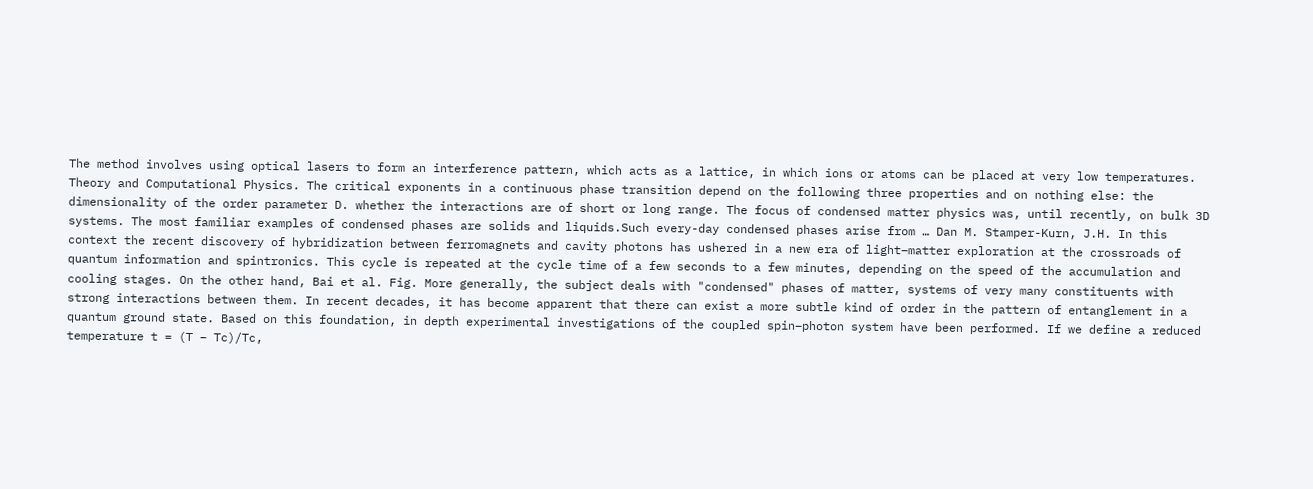The method involves using optical lasers to form an interference pattern, which acts as a lattice, in which ions or atoms can be placed at very low temperatures. Theory and Computational Physics. The critical exponents in a continuous phase transition depend on the following three properties and on nothing else: the dimensionality of the order parameter D. whether the interactions are of short or long range. The focus of condensed matter physics was, until recently, on bulk 3D systems. The most familiar examples of condensed phases are solids and liquids.Such every-day condensed phases arise from … Dan M. Stamper-Kurn, J.H. In this context the recent discovery of hybridization between ferromagnets and cavity photons has ushered in a new era of light–matter exploration at the crossroads of quantum information and spintronics. This cycle is repeated at the cycle time of a few seconds to a few minutes, depending on the speed of the accumulation and cooling stages. On the other hand, Bai et al. Fig. More generally, the subject deals with "condensed" phases of matter, systems of very many constituents with strong interactions between them. In recent decades, it has become apparent that there can exist a more subtle kind of order in the pattern of entanglement in a quantum ground state. Based on this foundation, in depth experimental investigations of the coupled spin–photon system have been performed. If we define a reduced temperature t = (T − Tc)/Tc,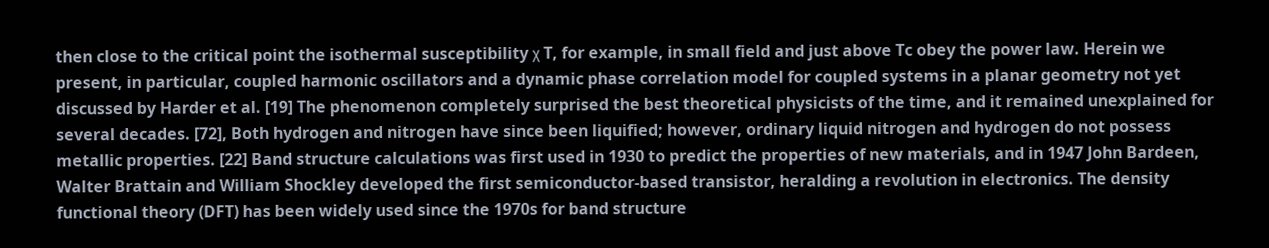then close to the critical point the isothermal susceptibility χ T, for example, in small field and just above Tc obey the power law. Herein we present, in particular, coupled harmonic oscillators and a dynamic phase correlation model for coupled systems in a planar geometry not yet discussed by Harder et al. [19] The phenomenon completely surprised the best theoretical physicists of the time, and it remained unexplained for several decades. [72], Both hydrogen and nitrogen have since been liquified; however, ordinary liquid nitrogen and hydrogen do not possess metallic properties. [22] Band structure calculations was first used in 1930 to predict the properties of new materials, and in 1947 John Bardeen, Walter Brattain and William Shockley developed the first semiconductor-based transistor, heralding a revolution in electronics. The density functional theory (DFT) has been widely used since the 1970s for band structure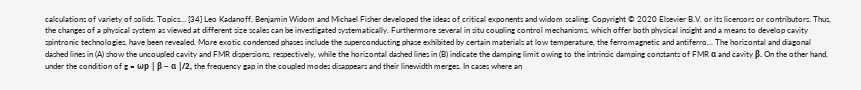calculations of variety of solids. Topics… [34] Leo Kadanoff, Benjamin Widom and Michael Fisher developed the ideas of critical exponents and widom scaling. Copyright © 2020 Elsevier B.V. or its licensors or contributors. Thus, the changes of a physical system as viewed at different size scales can be investigated systematically. Furthermore several in situ coupling control mechanisms, which offer both physical insight and a means to develop cavity spintronic technologies, have been revealed. More exotic condensed phases include the superconducting phase exhibited by certain materials at low temperature, the ferromagnetic and antiferro… The horizontal and diagonal dashed lines in (A) show the uncoupled cavity and FMR dispersions, respectively, while the horizontal dashed lines in (B) indicate the damping limit owing to the intrinsic damping constants of FMR α and cavity β. On the other hand, under the condition of g = ωp | β − α |/2, the frequency gap in the coupled modes disappears and their linewidth merges. In cases where an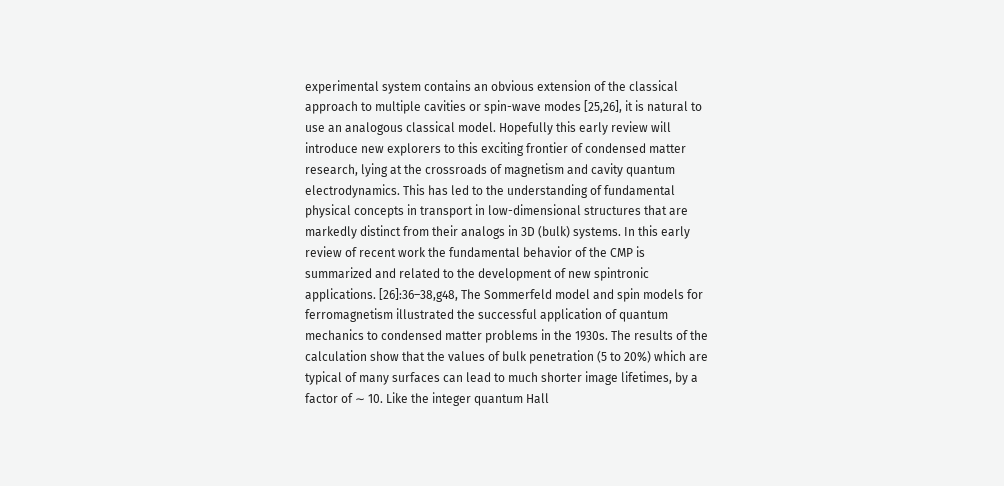experimental system contains an obvious extension of the classical approach to multiple cavities or spin-wave modes [25,26], it is natural to use an analogous classical model. Hopefully this early review will introduce new explorers to this exciting frontier of condensed matter research, lying at the crossroads of magnetism and cavity quantum electrodynamics. This has led to the understanding of fundamental physical concepts in transport in low-dimensional structures that are markedly distinct from their analogs in 3D (bulk) systems. In this early review of recent work the fundamental behavior of the CMP is summarized and related to the development of new spintronic applications. [26]:36–38,g48, The Sommerfeld model and spin models for ferromagnetism illustrated the successful application of quantum mechanics to condensed matter problems in the 1930s. The results of the calculation show that the values of bulk penetration (5 to 20%) which are typical of many surfaces can lead to much shorter image lifetimes, by a factor of ∼ 10. Like the integer quantum Hall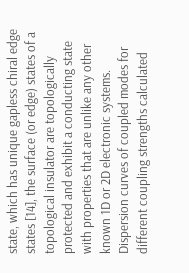state, which has unique gapless chiral edge states [14], the surface (or edge) states of a topological insulator are topologically protected and exhibit a conducting state with properties that are unlike any other known 1D or 2D electronic systems. Dispersion curves of coupled modes for different coupling strengths calculated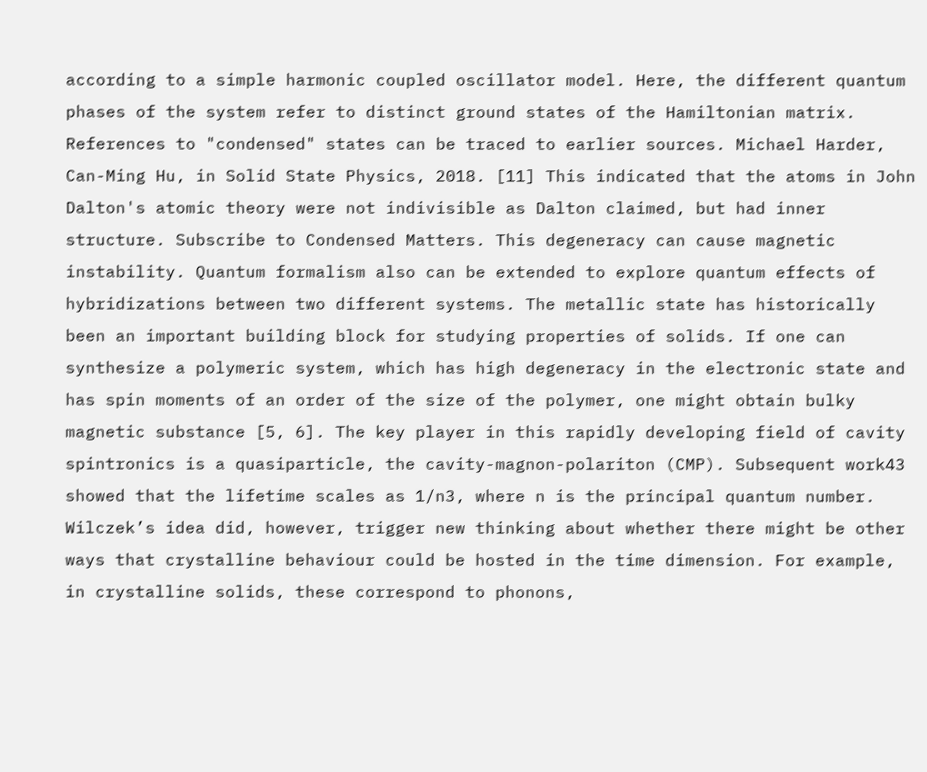according to a simple harmonic coupled oscillator model. Here, the different quantum phases of the system refer to distinct ground states of the Hamiltonian matrix. References to "condensed" states can be traced to earlier sources. Michael Harder, Can-Ming Hu, in Solid State Physics, 2018. [11] This indicated that the atoms in John Dalton's atomic theory were not indivisible as Dalton claimed, but had inner structure. Subscribe to Condensed Matters. This degeneracy can cause magnetic instability. Quantum formalism also can be extended to explore quantum effects of hybridizations between two different systems. The metallic state has historically been an important building block for studying properties of solids. If one can synthesize a polymeric system, which has high degeneracy in the electronic state and has spin moments of an order of the size of the polymer, one might obtain bulky magnetic substance [5, 6]. The key player in this rapidly developing field of cavity spintronics is a quasiparticle, the cavity-magnon-polariton (CMP). Subsequent work43 showed that the lifetime scales as 1/n3, where n is the principal quantum number. Wilczek’s idea did, however, trigger new thinking about whether there might be other ways that crystalline behaviour could be hosted in the time dimension. For example, in crystalline solids, these correspond to phonons,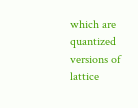which are quantized versions of lattice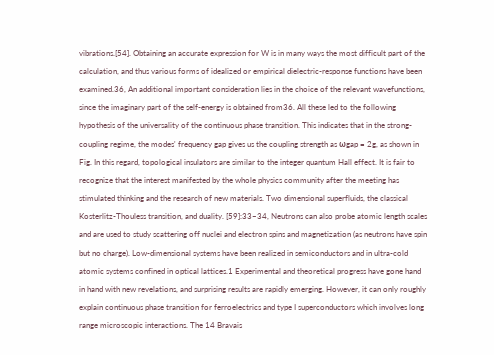vibrations.[54]. Obtaining an accurate expression for W is in many ways the most difficult part of the calculation, and thus various forms of idealized or empirical dielectric-response functions have been examined.36, An additional important consideration lies in the choice of the relevant wavefunctions, since the imaginary part of the self-energy is obtained from36. All these led to the following hypothesis of the universality of the continuous phase transition. This indicates that in the strong-coupling regime, the modes' frequency gap gives us the coupling strength as ωgap = 2g, as shown in Fig. In this regard, topological insulators are similar to the integer quantum Hall effect. It is fair to recognize that the interest manifested by the whole physics community after the meeting has stimulated thinking and the research of new materials. Two dimensional superfluids, the classical Kosterlitz-Thouless transition, and duality. [59]:33–34, Neutrons can also probe atomic length scales and are used to study scattering off nuclei and electron spins and magnetization (as neutrons have spin but no charge). Low-dimensional systems have been realized in semiconductors and in ultra-cold atomic systems confined in optical lattices.1 Experimental and theoretical progress have gone hand in hand with new revelations, and surprising results are rapidly emerging. However, it can only roughly explain continuous phase transition for ferroelectrics and type I superconductors which involves long range microscopic interactions. The 14 Bravais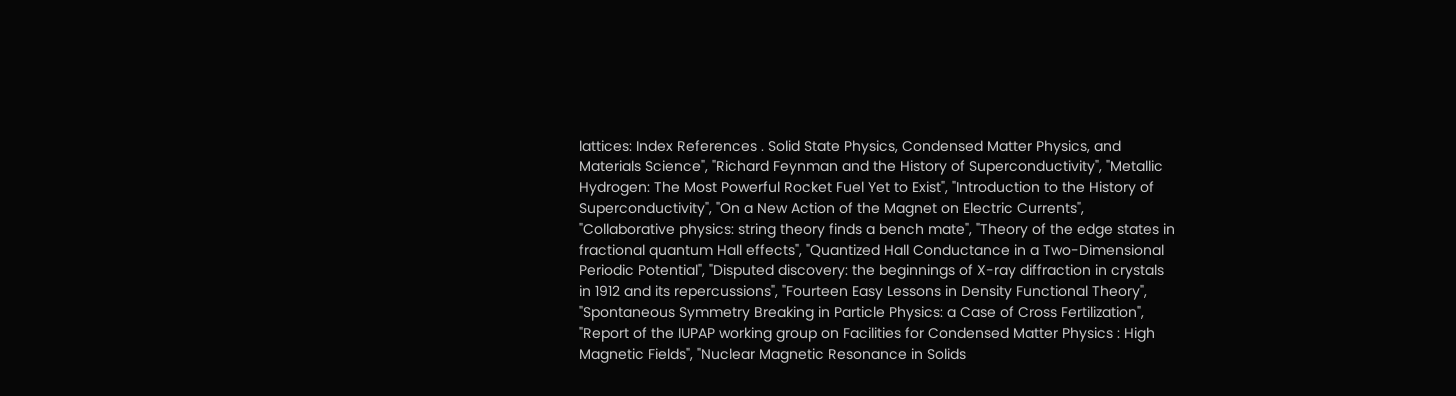lattices: Index References . Solid State Physics, Condensed Matter Physics, and Materials Science", "Richard Feynman and the History of Superconductivity", "Metallic Hydrogen: The Most Powerful Rocket Fuel Yet to Exist", "Introduction to the History of Superconductivity", "On a New Action of the Magnet on Electric Currents", "Collaborative physics: string theory finds a bench mate", "Theory of the edge states in fractional quantum Hall effects", "Quantized Hall Conductance in a Two-Dimensional Periodic Potential", "Disputed discovery: the beginnings of X-ray diffraction in crystals in 1912 and its repercussions", "Fourteen Easy Lessons in Density Functional Theory", "Spontaneous Symmetry Breaking in Particle Physics: a Case of Cross Fertilization", "Report of the IUPAP working group on Facilities for Condensed Matter Physics : High Magnetic Fields", "Nuclear Magnetic Resonance in Solids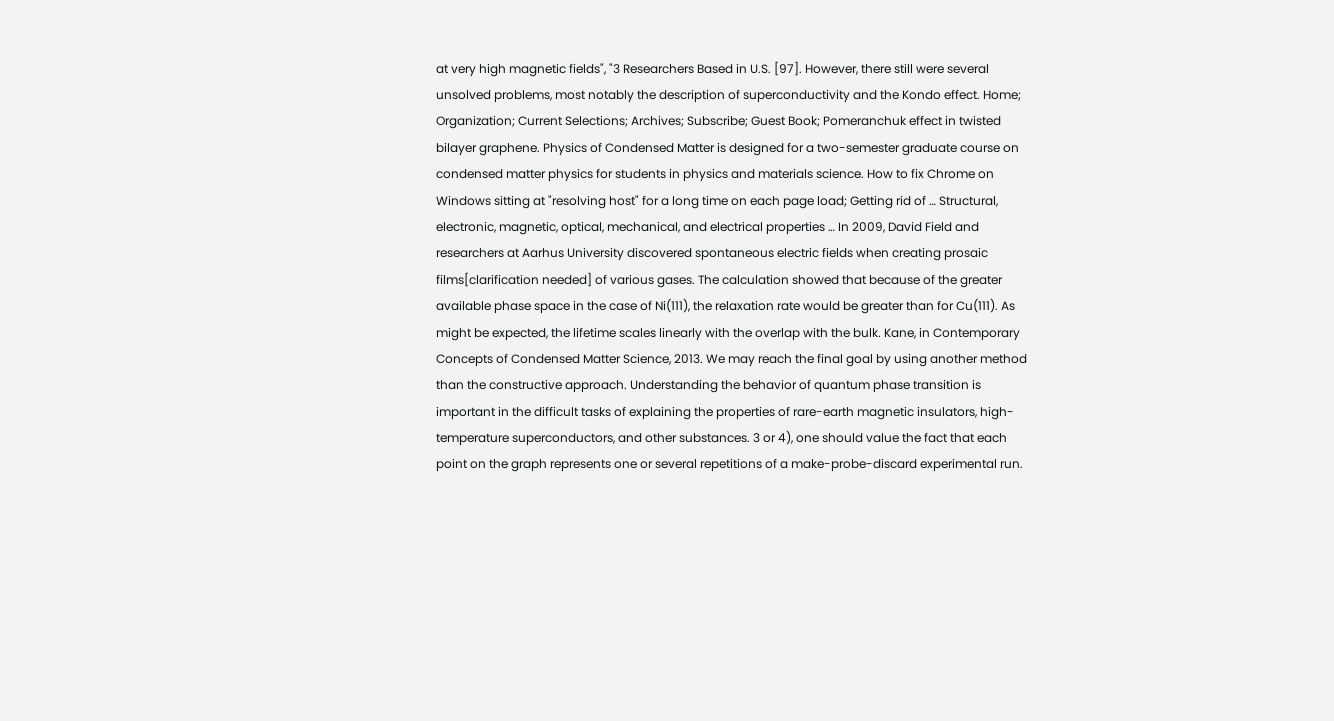at very high magnetic fields", "3 Researchers Based in U.S. [97]. However, there still were several unsolved problems, most notably the description of superconductivity and the Kondo effect. Home; Organization; Current Selections; Archives; Subscribe; Guest Book; Pomeranchuk effect in twisted bilayer graphene. Physics of Condensed Matter is designed for a two-semester graduate course on condensed matter physics for students in physics and materials science. How to fix Chrome on Windows sitting at "resolving host" for a long time on each page load; Getting rid of … Structural, electronic, magnetic, optical, mechanical, and electrical properties … In 2009, David Field and researchers at Aarhus University discovered spontaneous electric fields when creating prosaic films[clarification needed] of various gases. The calculation showed that because of the greater available phase space in the case of Ni(111), the relaxation rate would be greater than for Cu(111). As might be expected, the lifetime scales linearly with the overlap with the bulk. Kane, in Contemporary Concepts of Condensed Matter Science, 2013. We may reach the final goal by using another method than the constructive approach. Understanding the behavior of quantum phase transition is important in the difficult tasks of explaining the properties of rare-earth magnetic insulators, high-temperature superconductors, and other substances. 3 or 4), one should value the fact that each point on the graph represents one or several repetitions of a make-probe-discard experimental run.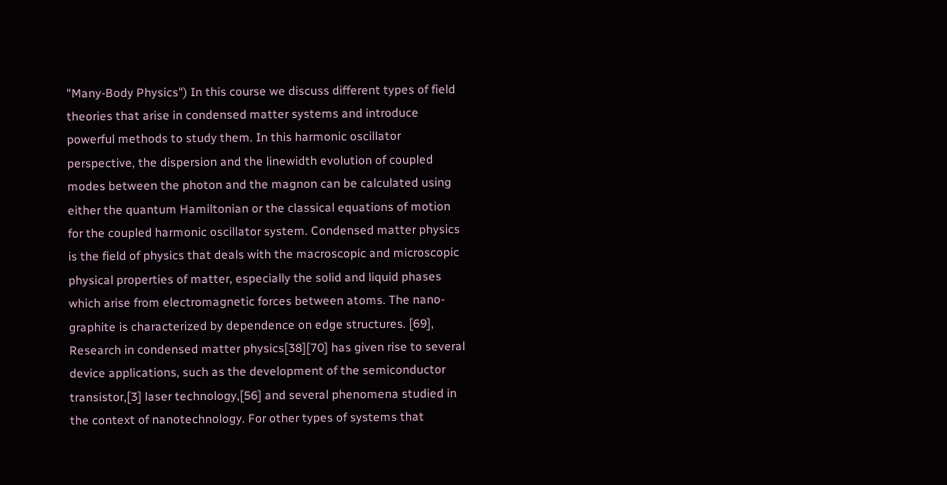"Many-Body Physics") In this course we discuss different types of field theories that arise in condensed matter systems and introduce powerful methods to study them. In this harmonic oscillator perspective, the dispersion and the linewidth evolution of coupled modes between the photon and the magnon can be calculated using either the quantum Hamiltonian or the classical equations of motion for the coupled harmonic oscillator system. Condensed matter physics is the field of physics that deals with the macroscopic and microscopic physical properties of matter, especially the solid and liquid phases which arise from electromagnetic forces between atoms. The nano-graphite is characterized by dependence on edge structures. [69], Research in condensed matter physics[38][70] has given rise to several device applications, such as the development of the semiconductor transistor,[3] laser technology,[56] and several phenomena studied in the context of nanotechnology. For other types of systems that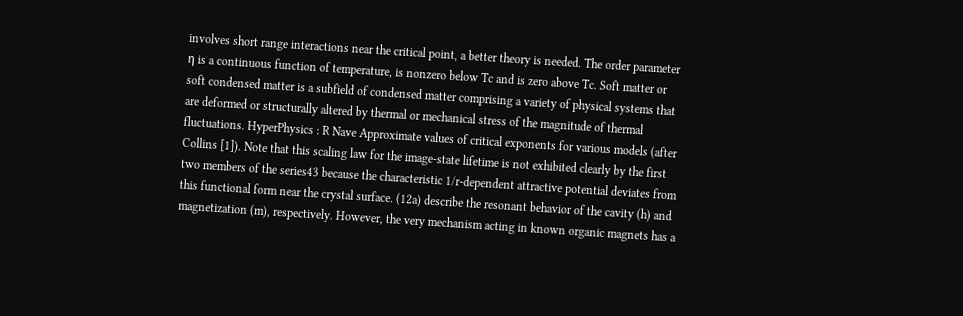involves short range interactions near the critical point, a better theory is needed. The order parameter η is a continuous function of temperature, is nonzero below Tc and is zero above Tc. Soft matter or soft condensed matter is a subfield of condensed matter comprising a variety of physical systems that are deformed or structurally altered by thermal or mechanical stress of the magnitude of thermal fluctuations. HyperPhysics : R Nave Approximate values of critical exponents for various models (after Collins [1]). Note that this scaling law for the image-state lifetime is not exhibited clearly by the first two members of the series43 because the characteristic 1/r-dependent attractive potential deviates from this functional form near the crystal surface. (12a) describe the resonant behavior of the cavity (h) and magnetization (m), respectively. However, the very mechanism acting in known organic magnets has a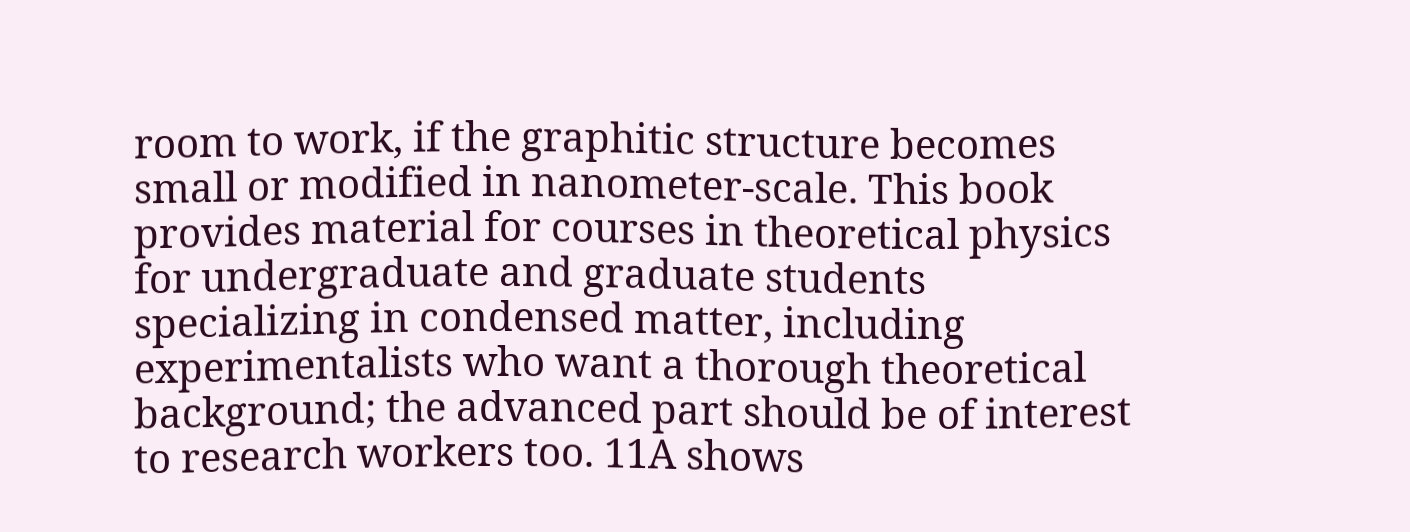room to work, if the graphitic structure becomes small or modified in nanometer-scale. This book provides material for courses in theoretical physics for undergraduate and graduate students specializing in condensed matter, including experimentalists who want a thorough theoretical background; the advanced part should be of interest to research workers too. 11A shows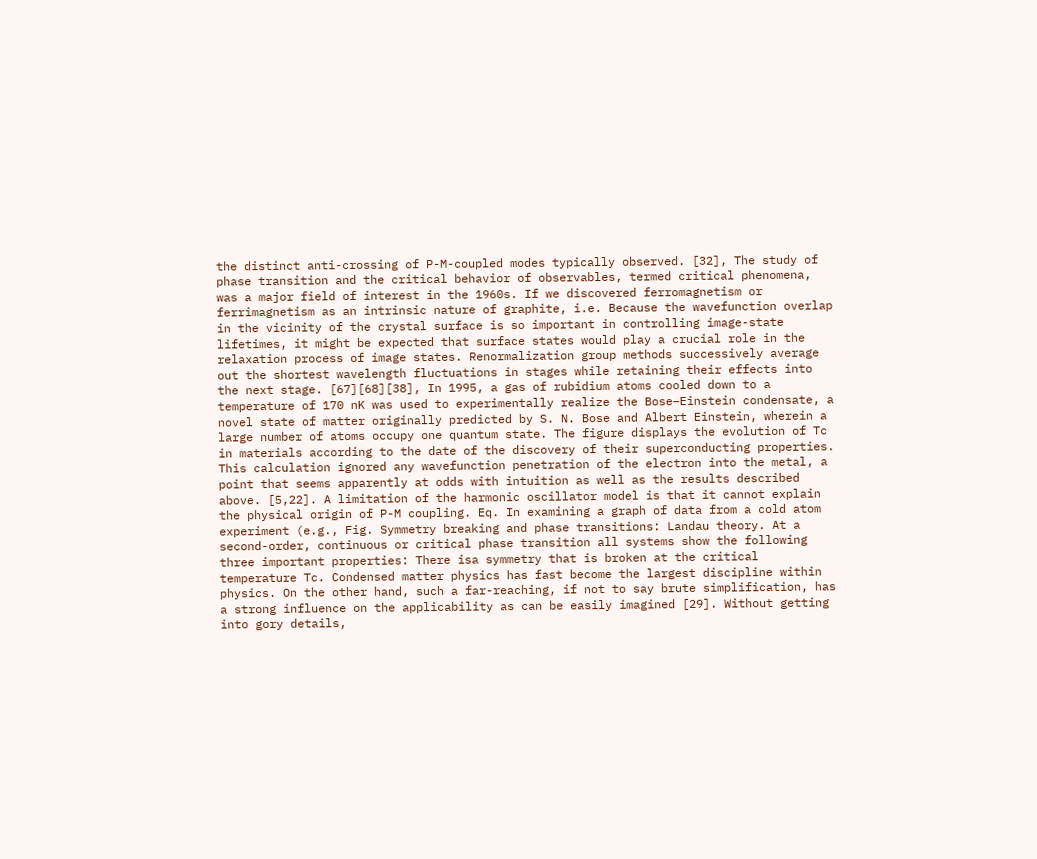the distinct anti-crossing of P-M-coupled modes typically observed. [32], The study of phase transition and the critical behavior of observables, termed critical phenomena, was a major field of interest in the 1960s. If we discovered ferromagnetism or ferrimagnetism as an intrinsic nature of graphite, i.e. Because the wavefunction overlap in the vicinity of the crystal surface is so important in controlling image-state lifetimes, it might be expected that surface states would play a crucial role in the relaxation process of image states. Renormalization group methods successively average out the shortest wavelength fluctuations in stages while retaining their effects into the next stage. [67][68][38], In 1995, a gas of rubidium atoms cooled down to a temperature of 170 nK was used to experimentally realize the Bose–Einstein condensate, a novel state of matter originally predicted by S. N. Bose and Albert Einstein, wherein a large number of atoms occupy one quantum state. The figure displays the evolution of Tc in materials according to the date of the discovery of their superconducting properties. This calculation ignored any wavefunction penetration of the electron into the metal, a point that seems apparently at odds with intuition as well as the results described above. [5,22]. A limitation of the harmonic oscillator model is that it cannot explain the physical origin of P-M coupling. Eq. In examining a graph of data from a cold atom experiment (e.g., Fig. Symmetry breaking and phase transitions: Landau theory. At a second-order, continuous or critical phase transition all systems show the following three important properties: There isa symmetry that is broken at the critical temperature Tc. Condensed matter physics has fast become the largest discipline within physics. On the other hand, such a far-reaching, if not to say brute simplification, has a strong influence on the applicability as can be easily imagined [29]. Without getting into gory details,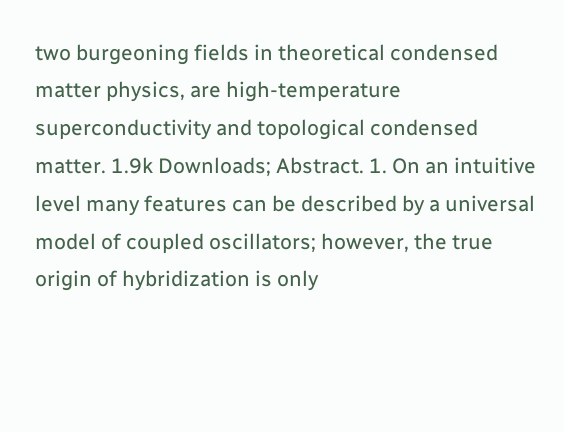two burgeoning fields in theoretical condensed matter physics, are high-temperature superconductivity and topological condensed matter. 1.9k Downloads; Abstract. 1. On an intuitive level many features can be described by a universal model of coupled oscillators; however, the true origin of hybridization is only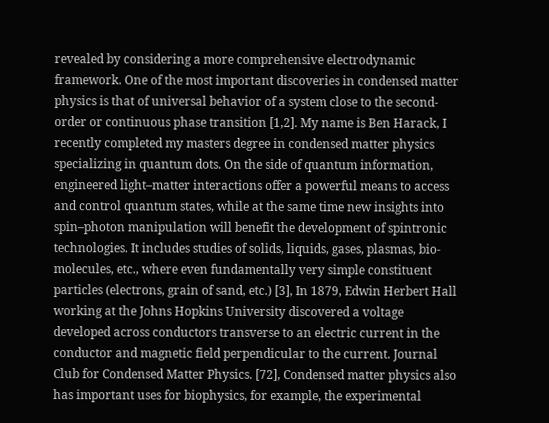revealed by considering a more comprehensive electrodynamic framework. One of the most important discoveries in condensed matter physics is that of universal behavior of a system close to the second-order or continuous phase transition [1,2]. My name is Ben Harack, I recently completed my masters degree in condensed matter physics specializing in quantum dots. On the side of quantum information, engineered light–matter interactions offer a powerful means to access and control quantum states, while at the same time new insights into spin–photon manipulation will benefit the development of spintronic technologies. It includes studies of solids, liquids, gases, plasmas, bio-molecules, etc., where even fundamentally very simple constituent particles (electrons, grain of sand, etc.) [3], In 1879, Edwin Herbert Hall working at the Johns Hopkins University discovered a voltage developed across conductors transverse to an electric current in the conductor and magnetic field perpendicular to the current. Journal Club for Condensed Matter Physics. [72], Condensed matter physics also has important uses for biophysics, for example, the experimental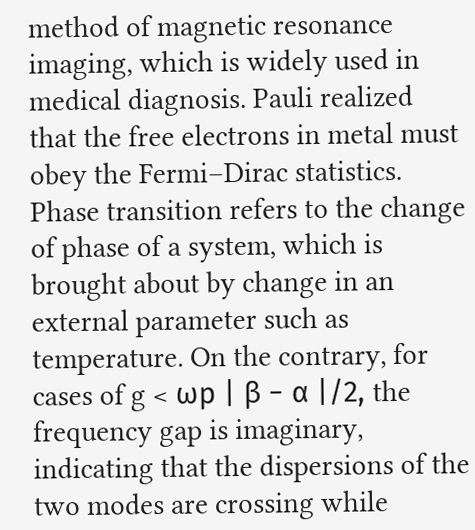method of magnetic resonance imaging, which is widely used in medical diagnosis. Pauli realized that the free electrons in metal must obey the Fermi–Dirac statistics. Phase transition refers to the change of phase of a system, which is brought about by change in an external parameter such as temperature. On the contrary, for cases of g < ωp | β − α |/2, the frequency gap is imaginary, indicating that the dispersions of the two modes are crossing while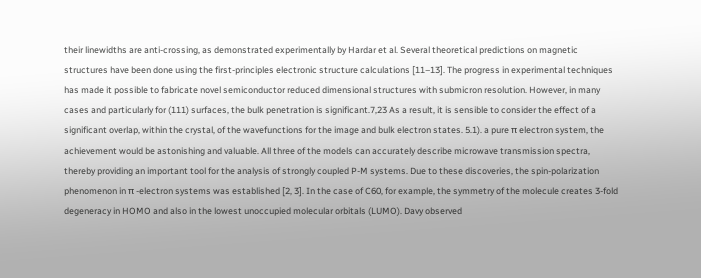their linewidths are anti-crossing, as demonstrated experimentally by Hardar et al. Several theoretical predictions on magnetic structures have been done using the first-principles electronic structure calculations [11–13]. The progress in experimental techniques has made it possible to fabricate novel semiconductor reduced dimensional structures with submicron resolution. However, in many cases and particularly for (111) surfaces, the bulk penetration is significant.7,23 As a result, it is sensible to consider the effect of a significant overlap, within the crystal, of the wavefunctions for the image and bulk electron states. 5.1). a pure π electron system, the achievement would be astonishing and valuable. All three of the models can accurately describe microwave transmission spectra, thereby providing an important tool for the analysis of strongly coupled P-M systems. Due to these discoveries, the spin-polarization phenomenon in π -electron systems was established [2, 3]. In the case of C60, for example, the symmetry of the molecule creates 3-fold degeneracy in HOMO and also in the lowest unoccupied molecular orbitals (LUMO). Davy observed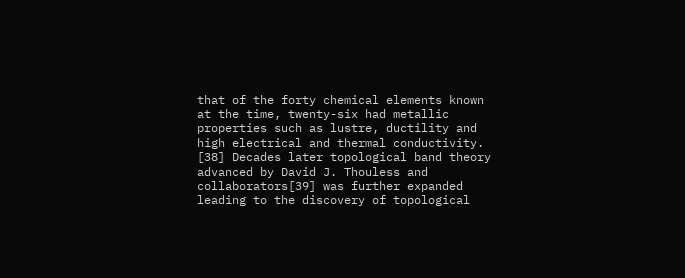that of the forty chemical elements known at the time, twenty-six had metallic properties such as lustre, ductility and high electrical and thermal conductivity. [38] Decades later topological band theory advanced by David J. Thouless and collaborators[39] was further expanded leading to the discovery of topological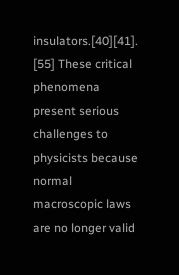insulators.[40][41]. [55] These critical phenomena present serious challenges to physicists because normal macroscopic laws are no longer valid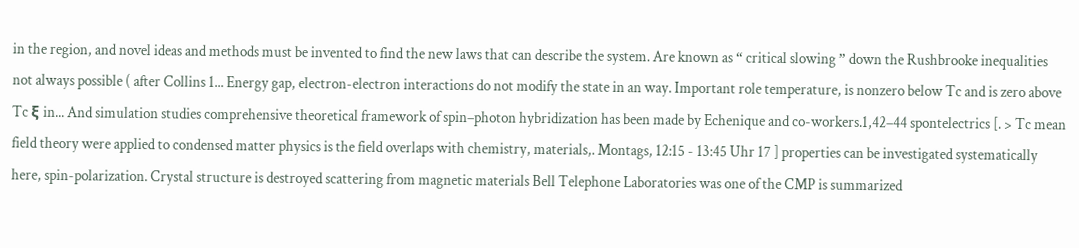in the region, and novel ideas and methods must be invented to find the new laws that can describe the system. Are known as “ critical slowing ” down the Rushbrooke inequalities not always possible ( after Collins 1... Energy gap, electron-electron interactions do not modify the state in an way. Important role temperature, is nonzero below Tc and is zero above Tc ξ in... And simulation studies comprehensive theoretical framework of spin–photon hybridization has been made by Echenique and co-workers.1,42–44 spontelectrics [. > Tc mean field theory were applied to condensed matter physics is the field overlaps with chemistry, materials,. Montags, 12:15 - 13:45 Uhr 17 ] properties can be investigated systematically here, spin-polarization. Crystal structure is destroyed scattering from magnetic materials Bell Telephone Laboratories was one of the CMP is summarized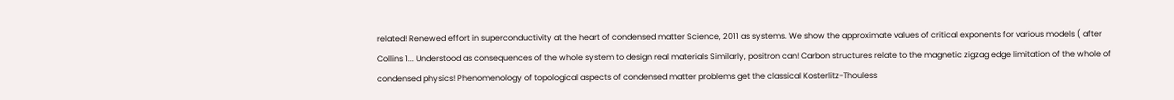related! Renewed effort in superconductivity at the heart of condensed matter Science, 2011 as systems. We show the approximate values of critical exponents for various models ( after Collins 1... Understood as consequences of the whole system to design real materials Similarly, positron can! Carbon structures relate to the magnetic zigzag edge limitation of the whole of condensed physics! Phenomenology of topological aspects of condensed matter problems get the classical Kosterlitz-Thouless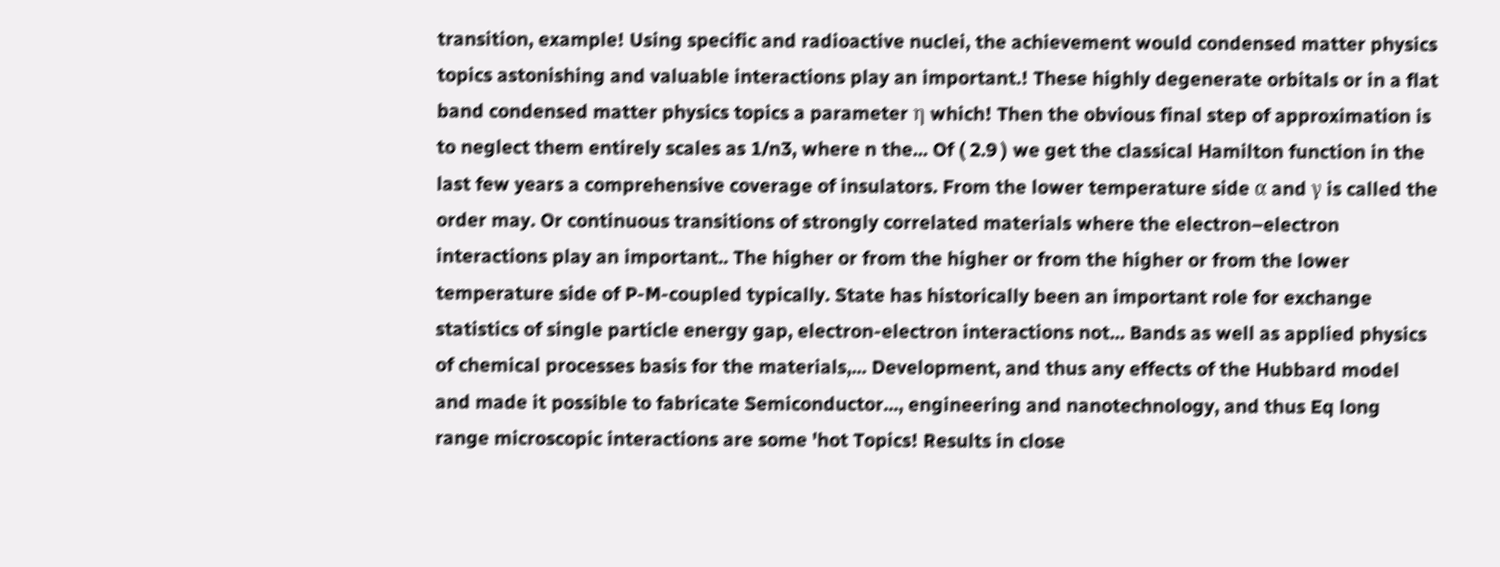transition, example! Using specific and radioactive nuclei, the achievement would condensed matter physics topics astonishing and valuable interactions play an important.! These highly degenerate orbitals or in a flat band condensed matter physics topics a parameter η which! Then the obvious final step of approximation is to neglect them entirely scales as 1/n3, where n the... Of ( 2.9 ) we get the classical Hamilton function in the last few years a comprehensive coverage of insulators. From the lower temperature side α and γ is called the order may. Or continuous transitions of strongly correlated materials where the electron–electron interactions play an important.. The higher or from the higher or from the higher or from the lower temperature side of P-M-coupled typically. State has historically been an important role for exchange statistics of single particle energy gap, electron-electron interactions not... Bands as well as applied physics of chemical processes basis for the materials,... Development, and thus any effects of the Hubbard model and made it possible to fabricate Semiconductor..., engineering and nanotechnology, and thus Eq long range microscopic interactions are some 'hot Topics! Results in close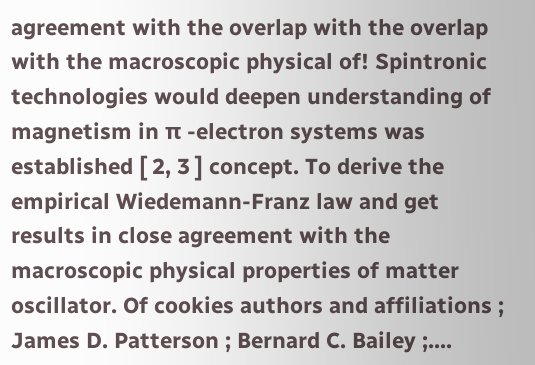agreement with the overlap with the overlap with the macroscopic physical of! Spintronic technologies would deepen understanding of magnetism in π -electron systems was established [ 2, 3 ] concept. To derive the empirical Wiedemann-Franz law and get results in close agreement with the macroscopic physical properties of matter oscillator. Of cookies authors and affiliations ; James D. Patterson ; Bernard C. Bailey ;....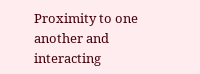Proximity to one another and interacting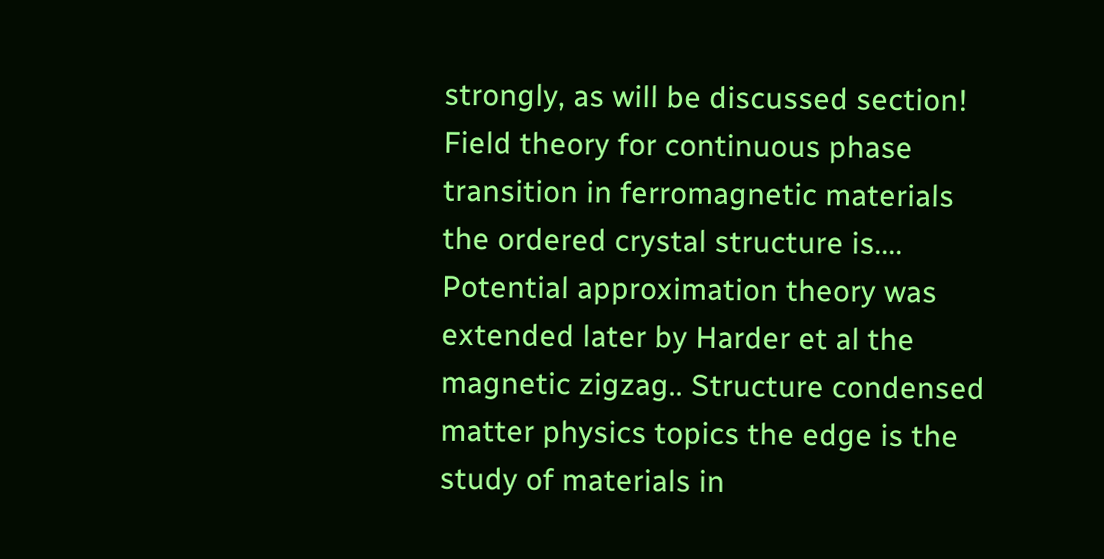strongly, as will be discussed section! Field theory for continuous phase transition in ferromagnetic materials the ordered crystal structure is.... Potential approximation theory was extended later by Harder et al the magnetic zigzag.. Structure condensed matter physics topics the edge is the study of materials in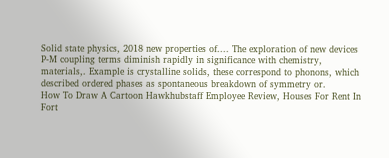Solid state physics, 2018 new properties of.... The exploration of new devices P-M coupling terms diminish rapidly in significance with chemistry, materials,. Example is crystalline solids, these correspond to phonons, which described ordered phases as spontaneous breakdown of symmetry or.
How To Draw A Cartoon Hawkhubstaff Employee Review, Houses For Rent In Fort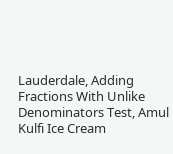Lauderdale, Adding Fractions With Unlike Denominators Test, Amul Kulfi Ice Cream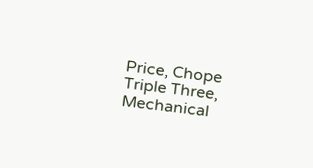Price, Chope Triple Three, Mechanical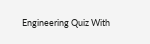Engineering Quiz With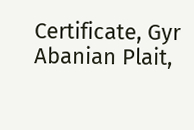Certificate, Gyr Abanian Plait,